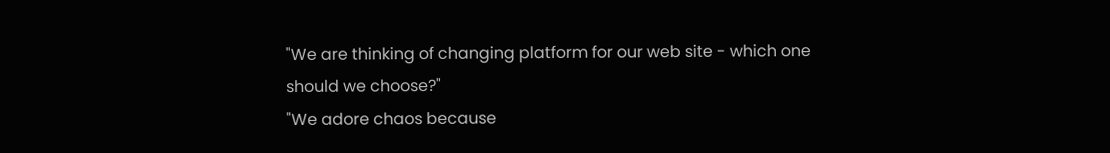"We are thinking of changing platform for our web site - which one should we choose?"
"We adore chaos because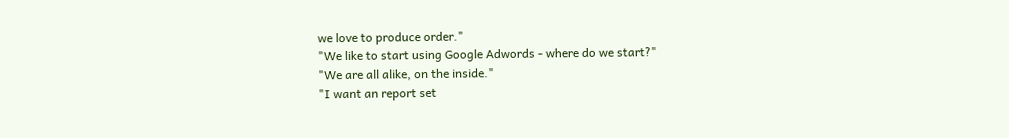we love to produce order."
"We like to start using Google Adwords - where do we start?"
"We are all alike, on the inside."
"I want an report set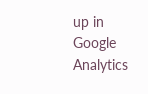up in Google Analytics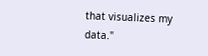that visualizes my data."